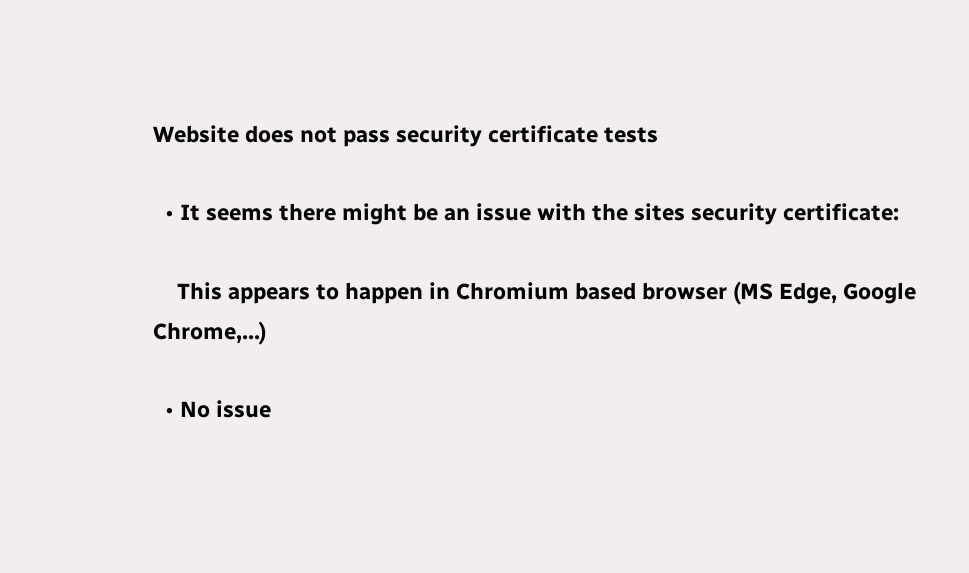Website does not pass security certificate tests

  • It seems there might be an issue with the sites security certificate:

    This appears to happen in Chromium based browser (MS Edge, Google Chrome,...)

  • No issue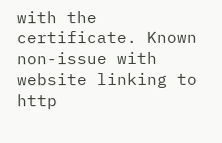with the certificate. Known non-issue with website linking to http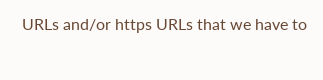URLs and/or https URLs that we have to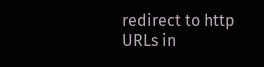redirect to http URLs in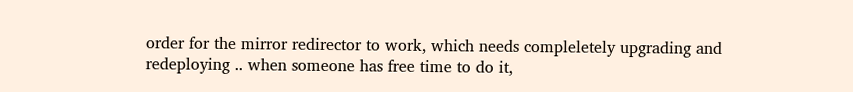order for the mirror redirector to work, which needs compleletely upgrading and redeploying .. when someone has free time to do it,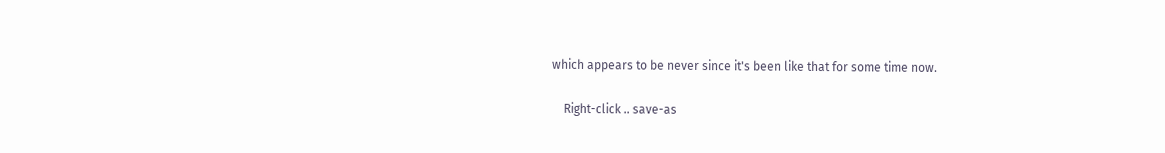which appears to be never since it's been like that for some time now.

    Right-click .. save-as